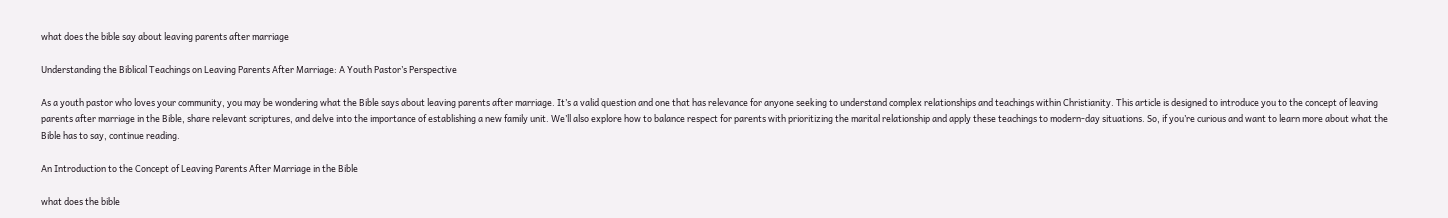what does the bible say about leaving parents after marriage

Understanding the Biblical Teachings on Leaving Parents After Marriage: A Youth Pastor’s Perspective

As a youth pastor who loves your community, you may be wondering what the Bible says about leaving parents after marriage. It’s a valid question and one that has relevance for anyone seeking to understand complex relationships and teachings within Christianity. This article is designed to introduce you to the concept of leaving parents after marriage in the Bible, share relevant scriptures, and delve into the importance of establishing a new family unit. We’ll also explore how to balance respect for parents with prioritizing the marital relationship and apply these teachings to modern-day situations. So, if you’re curious and want to learn more about what the Bible has to say, continue reading.

An Introduction to the Concept of Leaving Parents After Marriage in the Bible

what does the bible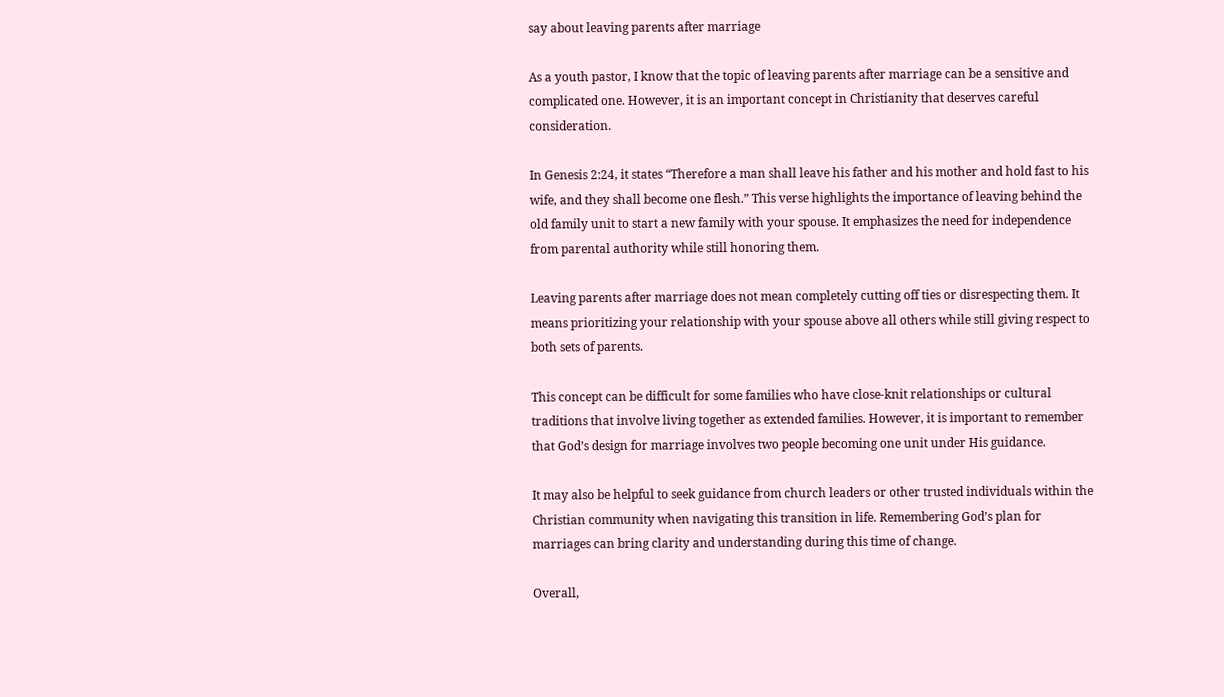say about leaving parents after marriage

As a youth pastor, I know that the topic of leaving parents after marriage can be a sensitive and complicated one. However, it is an important concept in Christianity that deserves careful consideration.

In Genesis 2:24, it states “Therefore a man shall leave his father and his mother and hold fast to his wife, and they shall become one flesh.” This verse highlights the importance of leaving behind the old family unit to start a new family with your spouse. It emphasizes the need for independence from parental authority while still honoring them.

Leaving parents after marriage does not mean completely cutting off ties or disrespecting them. It means prioritizing your relationship with your spouse above all others while still giving respect to both sets of parents.

This concept can be difficult for some families who have close-knit relationships or cultural traditions that involve living together as extended families. However, it is important to remember that God’s design for marriage involves two people becoming one unit under His guidance.

It may also be helpful to seek guidance from church leaders or other trusted individuals within the Christian community when navigating this transition in life. Remembering God’s plan for marriages can bring clarity and understanding during this time of change.

Overall,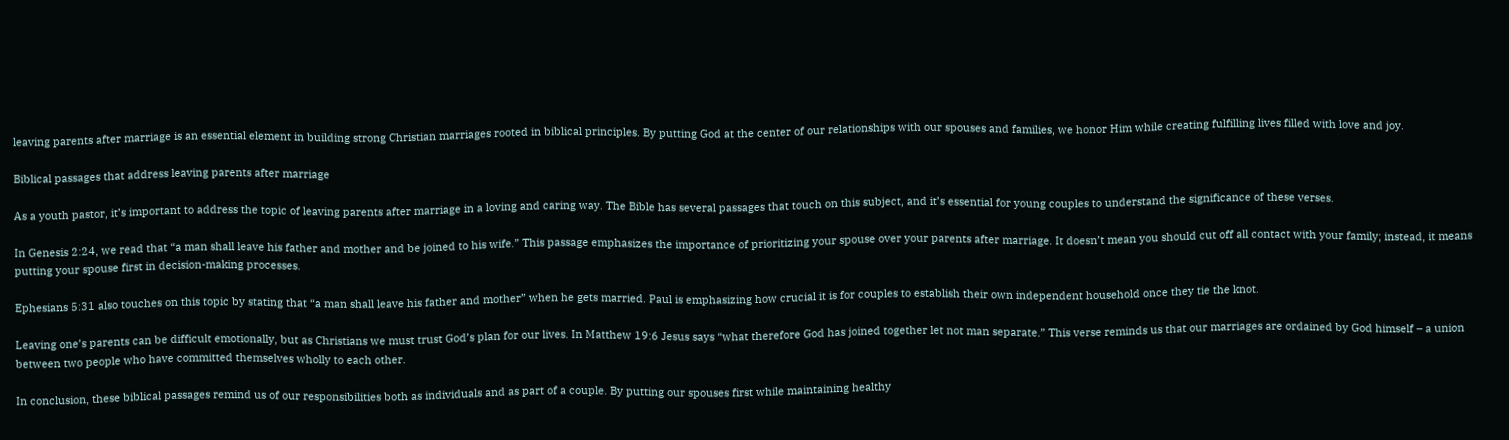leaving parents after marriage is an essential element in building strong Christian marriages rooted in biblical principles. By putting God at the center of our relationships with our spouses and families, we honor Him while creating fulfilling lives filled with love and joy.

Biblical passages that address leaving parents after marriage

As a youth pastor, it’s important to address the topic of leaving parents after marriage in a loving and caring way. The Bible has several passages that touch on this subject, and it’s essential for young couples to understand the significance of these verses.

In Genesis 2:24, we read that “a man shall leave his father and mother and be joined to his wife.” This passage emphasizes the importance of prioritizing your spouse over your parents after marriage. It doesn’t mean you should cut off all contact with your family; instead, it means putting your spouse first in decision-making processes.

Ephesians 5:31 also touches on this topic by stating that “a man shall leave his father and mother” when he gets married. Paul is emphasizing how crucial it is for couples to establish their own independent household once they tie the knot.

Leaving one’s parents can be difficult emotionally, but as Christians we must trust God’s plan for our lives. In Matthew 19:6 Jesus says “what therefore God has joined together let not man separate.” This verse reminds us that our marriages are ordained by God himself – a union between two people who have committed themselves wholly to each other.

In conclusion, these biblical passages remind us of our responsibilities both as individuals and as part of a couple. By putting our spouses first while maintaining healthy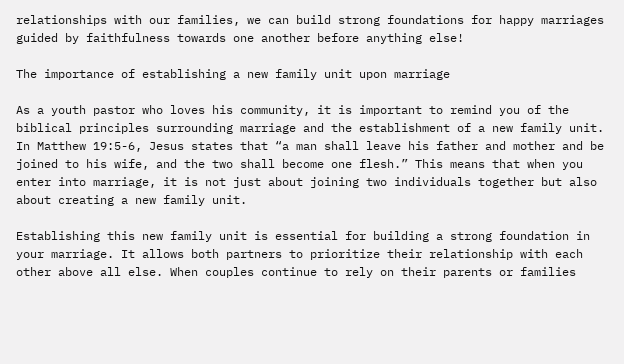relationships with our families, we can build strong foundations for happy marriages guided by faithfulness towards one another before anything else!

The importance of establishing a new family unit upon marriage

As a youth pastor who loves his community, it is important to remind you of the biblical principles surrounding marriage and the establishment of a new family unit. In Matthew 19:5-6, Jesus states that “a man shall leave his father and mother and be joined to his wife, and the two shall become one flesh.” This means that when you enter into marriage, it is not just about joining two individuals together but also about creating a new family unit.

Establishing this new family unit is essential for building a strong foundation in your marriage. It allows both partners to prioritize their relationship with each other above all else. When couples continue to rely on their parents or families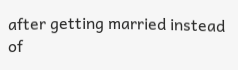after getting married instead of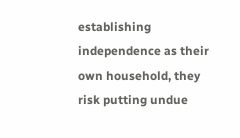establishing independence as their own household, they risk putting undue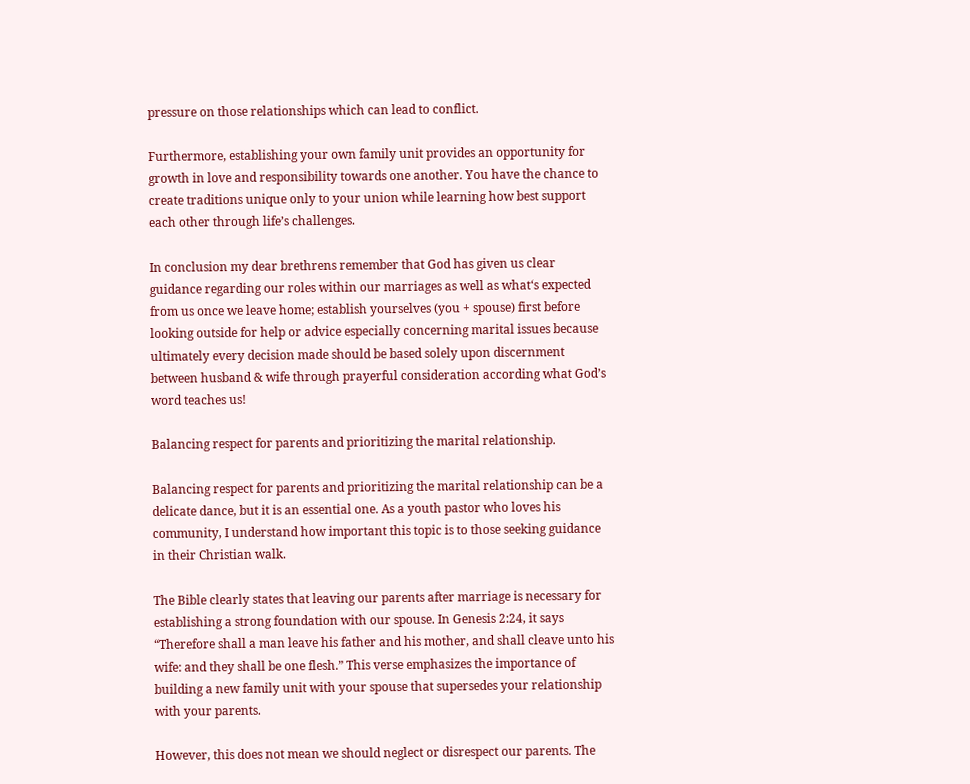pressure on those relationships which can lead to conflict.

Furthermore, establishing your own family unit provides an opportunity for growth in love and responsibility towards one another. You have the chance to create traditions unique only to your union while learning how best support each other through life’s challenges.

In conclusion my dear brethrens remember that God has given us clear guidance regarding our roles within our marriages as well as what‘s expected from us once we leave home; establish yourselves (you + spouse) first before looking outside for help or advice especially concerning marital issues because ultimately every decision made should be based solely upon discernment between husband & wife through prayerful consideration according what God’s word teaches us!

Balancing respect for parents and prioritizing the marital relationship.

Balancing respect for parents and prioritizing the marital relationship can be a delicate dance, but it is an essential one. As a youth pastor who loves his community, I understand how important this topic is to those seeking guidance in their Christian walk.

The Bible clearly states that leaving our parents after marriage is necessary for establishing a strong foundation with our spouse. In Genesis 2:24, it says “Therefore shall a man leave his father and his mother, and shall cleave unto his wife: and they shall be one flesh.” This verse emphasizes the importance of building a new family unit with your spouse that supersedes your relationship with your parents.

However, this does not mean we should neglect or disrespect our parents. The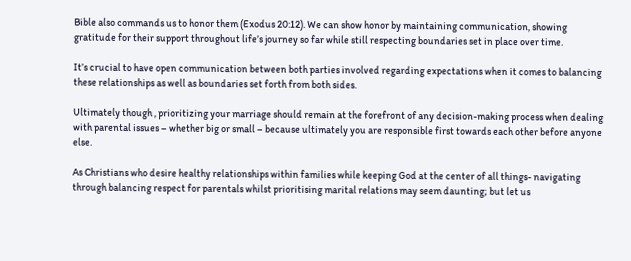Bible also commands us to honor them (Exodus 20:12). We can show honor by maintaining communication, showing gratitude for their support throughout life’s journey so far while still respecting boundaries set in place over time.

It’s crucial to have open communication between both parties involved regarding expectations when it comes to balancing these relationships as well as boundaries set forth from both sides.

Ultimately though , prioritizing your marriage should remain at the forefront of any decision-making process when dealing with parental issues – whether big or small – because ultimately you are responsible first towards each other before anyone else.

As Christians who desire healthy relationships within families while keeping God at the center of all things- navigating through balancing respect for parentals whilst prioritising marital relations may seem daunting; but let us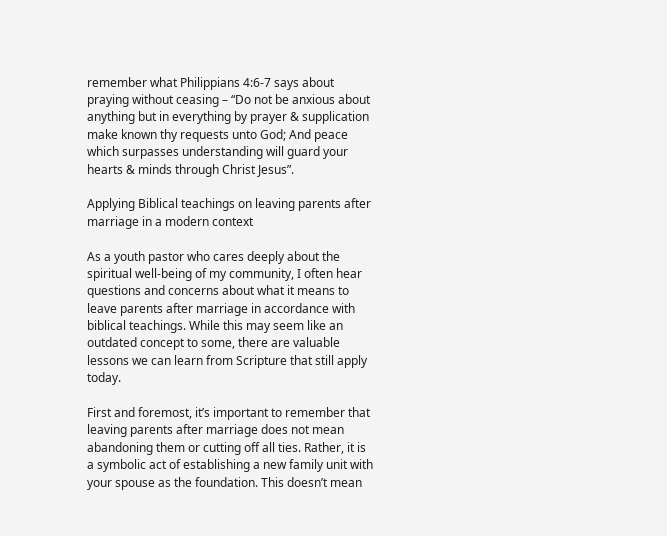remember what Philippians 4:6-7 says about praying without ceasing – “Do not be anxious about anything but in everything by prayer & supplication make known thy requests unto God; And peace which surpasses understanding will guard your hearts & minds through Christ Jesus”.

Applying Biblical teachings on leaving parents after marriage in a modern context

As a youth pastor who cares deeply about the spiritual well-being of my community, I often hear questions and concerns about what it means to leave parents after marriage in accordance with biblical teachings. While this may seem like an outdated concept to some, there are valuable lessons we can learn from Scripture that still apply today.

First and foremost, it’s important to remember that leaving parents after marriage does not mean abandoning them or cutting off all ties. Rather, it is a symbolic act of establishing a new family unit with your spouse as the foundation. This doesn’t mean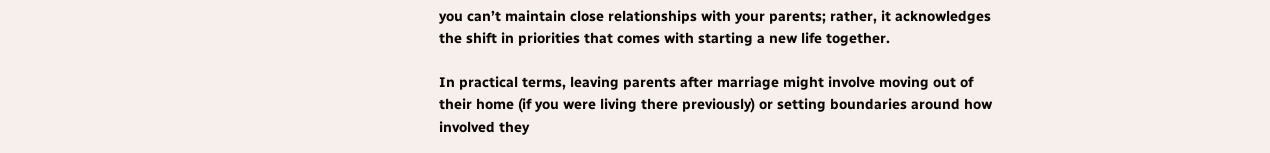you can’t maintain close relationships with your parents; rather, it acknowledges the shift in priorities that comes with starting a new life together.

In practical terms, leaving parents after marriage might involve moving out of their home (if you were living there previously) or setting boundaries around how involved they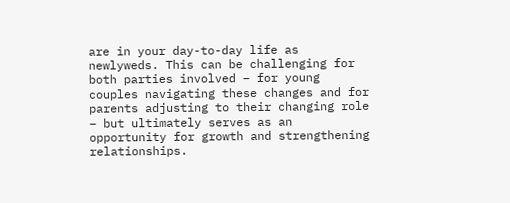are in your day-to-day life as newlyweds. This can be challenging for both parties involved – for young couples navigating these changes and for parents adjusting to their changing role – but ultimately serves as an opportunity for growth and strengthening relationships.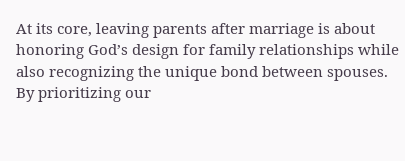At its core, leaving parents after marriage is about honoring God’s design for family relationships while also recognizing the unique bond between spouses. By prioritizing our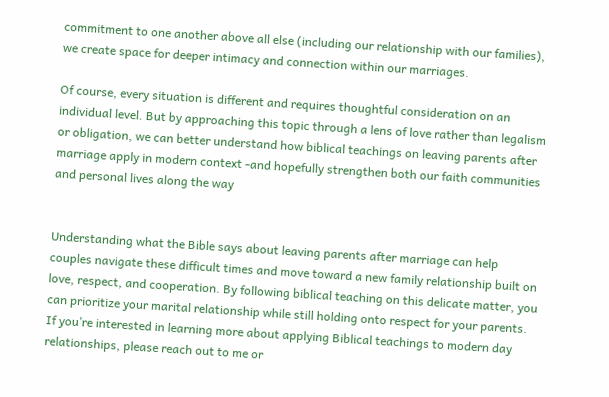commitment to one another above all else (including our relationship with our families), we create space for deeper intimacy and connection within our marriages.

Of course, every situation is different and requires thoughtful consideration on an individual level. But by approaching this topic through a lens of love rather than legalism or obligation, we can better understand how biblical teachings on leaving parents after marriage apply in modern context -and hopefully strengthen both our faith communities and personal lives along the way


Understanding what the Bible says about leaving parents after marriage can help couples navigate these difficult times and move toward a new family relationship built on love, respect, and cooperation. By following biblical teaching on this delicate matter, you can prioritize your marital relationship while still holding onto respect for your parents. If you’re interested in learning more about applying Biblical teachings to modern day relationships, please reach out to me or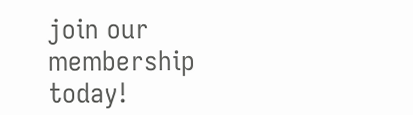join our membership today!